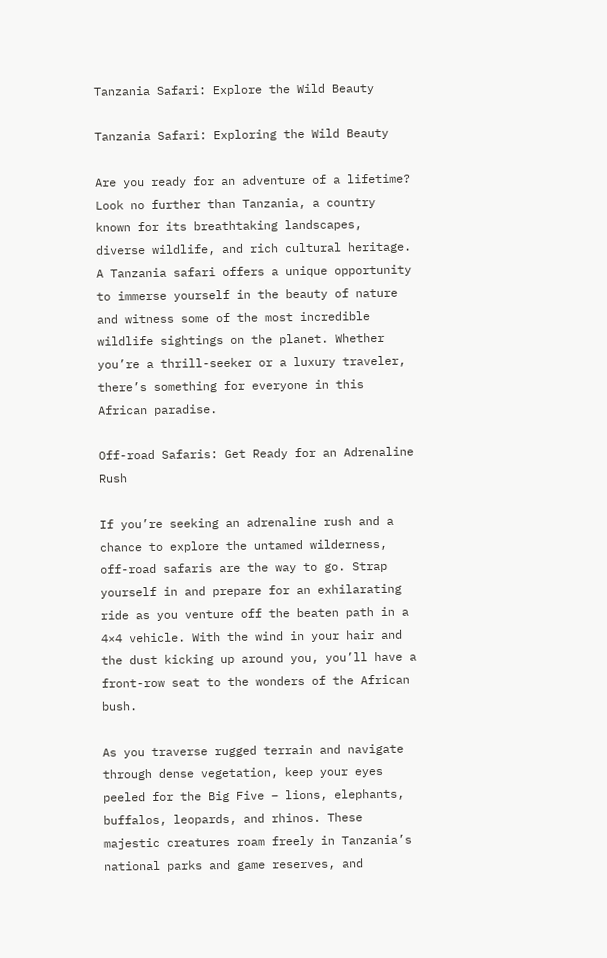Tanzania Safari: Explore the Wild Beauty

Tanzania Safari: Exploring the Wild Beauty

Are you ready for an adventure of a lifetime? Look no further than Tanzania, a country known for its breathtaking landscapes, diverse wildlife, and rich cultural heritage. A Tanzania safari offers a unique opportunity to immerse yourself in the beauty of nature and witness some of the most incredible wildlife sightings on the planet. Whether you’re a thrill-seeker or a luxury traveler, there’s something for everyone in this African paradise.

Off-road Safaris: Get Ready for an Adrenaline Rush

If you’re seeking an adrenaline rush and a chance to explore the untamed wilderness, off-road safaris are the way to go. Strap yourself in and prepare for an exhilarating ride as you venture off the beaten path in a 4×4 vehicle. With the wind in your hair and the dust kicking up around you, you’ll have a front-row seat to the wonders of the African bush.

As you traverse rugged terrain and navigate through dense vegetation, keep your eyes peeled for the Big Five – lions, elephants, buffalos, leopards, and rhinos. These majestic creatures roam freely in Tanzania’s national parks and game reserves, and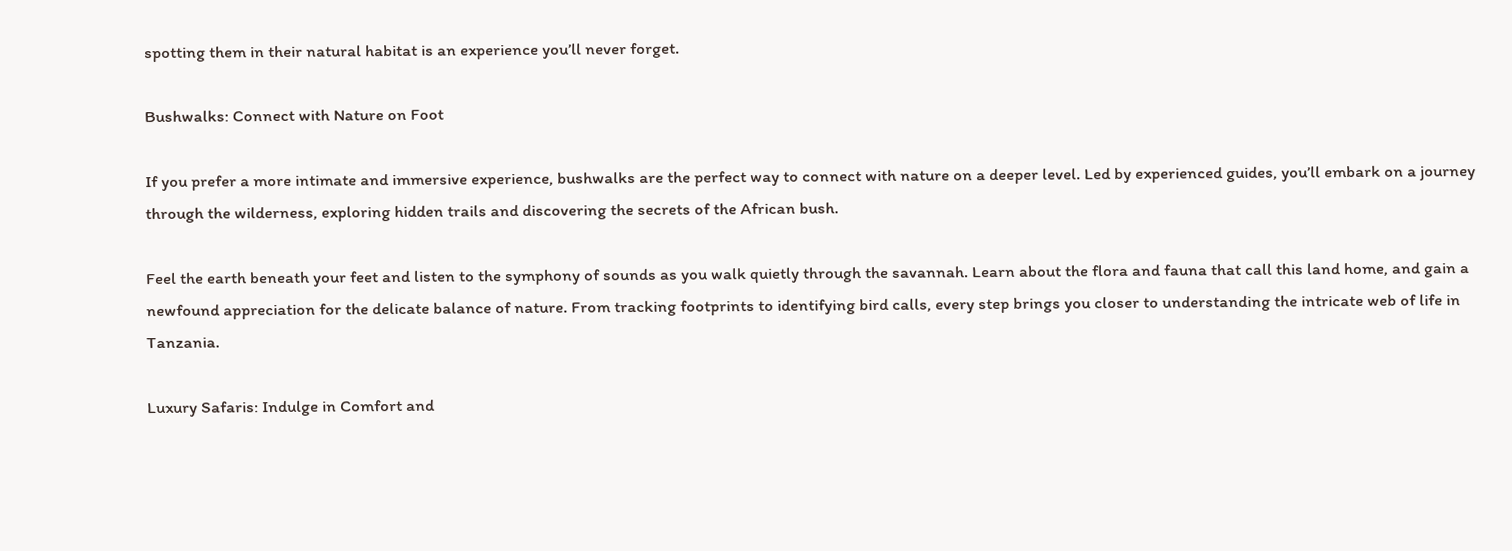spotting them in their natural habitat is an experience you’ll never forget.

Bushwalks: Connect with Nature on Foot

If you prefer a more intimate and immersive experience, bushwalks are the perfect way to connect with nature on a deeper level. Led by experienced guides, you’ll embark on a journey through the wilderness, exploring hidden trails and discovering the secrets of the African bush.

Feel the earth beneath your feet and listen to the symphony of sounds as you walk quietly through the savannah. Learn about the flora and fauna that call this land home, and gain a newfound appreciation for the delicate balance of nature. From tracking footprints to identifying bird calls, every step brings you closer to understanding the intricate web of life in Tanzania.

Luxury Safaris: Indulge in Comfort and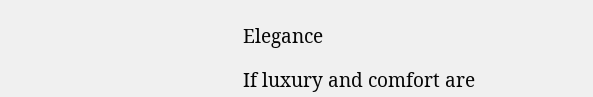Elegance

If luxury and comfort are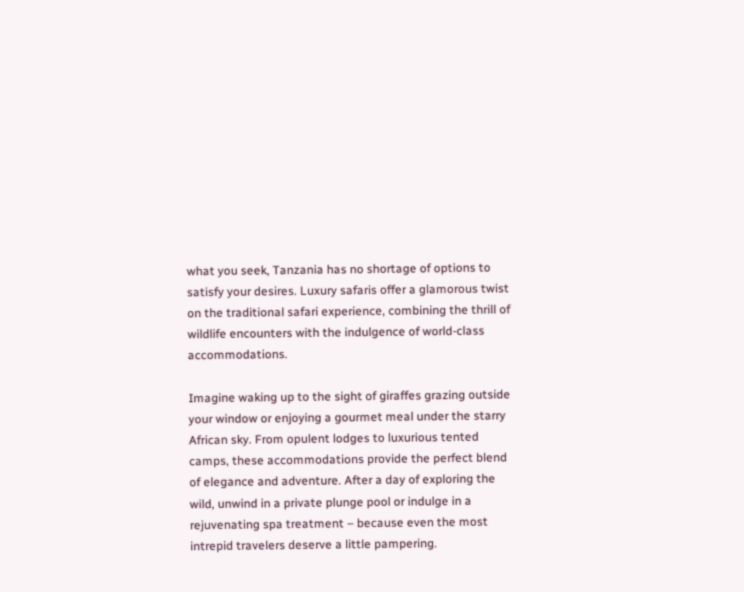what you seek, Tanzania has no shortage of options to satisfy your desires. Luxury safaris offer a glamorous twist on the traditional safari experience, combining the thrill of wildlife encounters with the indulgence of world-class accommodations.

Imagine waking up to the sight of giraffes grazing outside your window or enjoying a gourmet meal under the starry African sky. From opulent lodges to luxurious tented camps, these accommodations provide the perfect blend of elegance and adventure. After a day of exploring the wild, unwind in a private plunge pool or indulge in a rejuvenating spa treatment – because even the most intrepid travelers deserve a little pampering.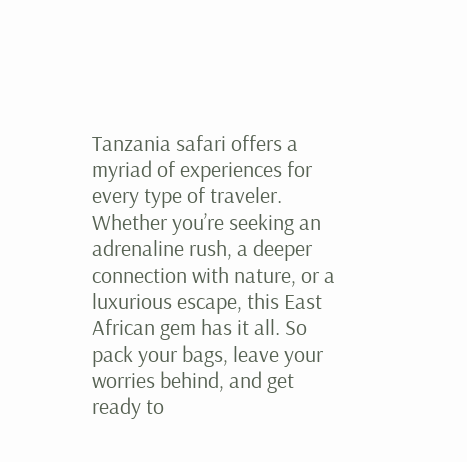Tanzania safari offers a myriad of experiences for every type of traveler. Whether you’re seeking an adrenaline rush, a deeper connection with nature, or a luxurious escape, this East African gem has it all. So pack your bags, leave your worries behind, and get ready to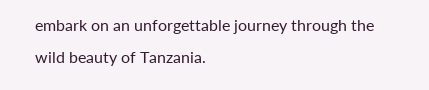embark on an unforgettable journey through the wild beauty of Tanzania.